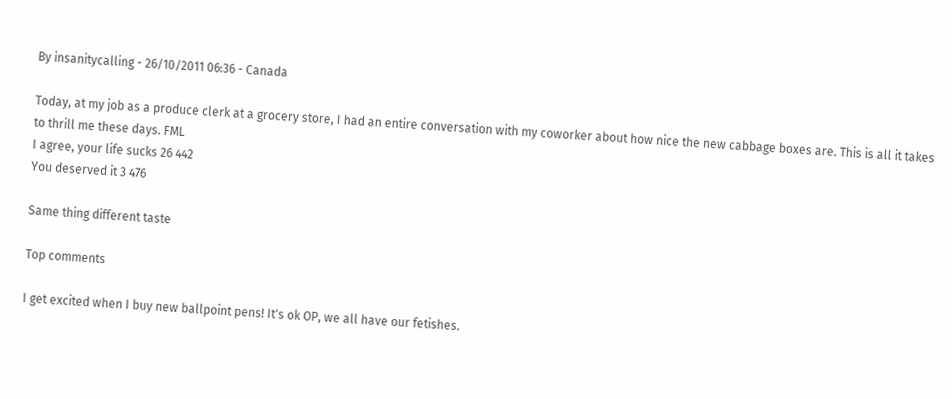By insanitycalling - 26/10/2011 06:36 - Canada

Today, at my job as a produce clerk at a grocery store, I had an entire conversation with my coworker about how nice the new cabbage boxes are. This is all it takes to thrill me these days. FML
I agree, your life sucks 26 442
You deserved it 3 476

Same thing different taste

Top comments

I get excited when I buy new ballpoint pens! It's ok OP, we all have our fetishes.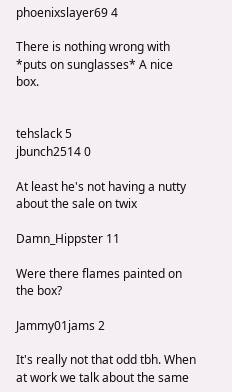phoenixslayer69 4

There is nothing wrong with *puts on sunglasses* A nice box.


tehslack 5
jbunch2514 0

At least he's not having a nutty about the sale on twix

Damn_Hippster 11

Were there flames painted on the box?

Jammy01jams 2

It's really not that odd tbh. When at work we talk about the same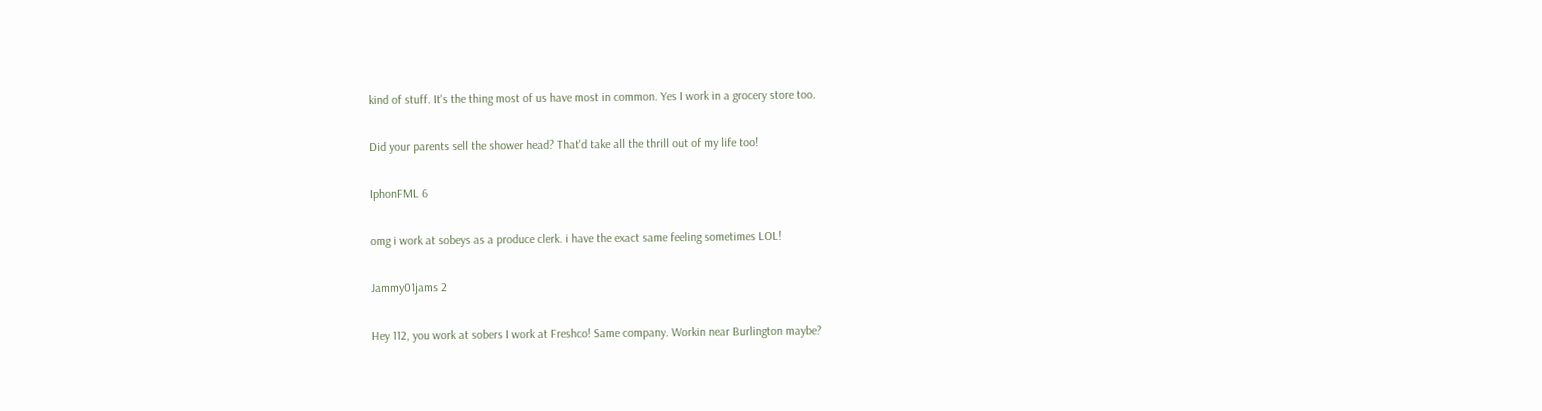kind of stuff. It's the thing most of us have most in common. Yes I work in a grocery store too.

Did your parents sell the shower head? That'd take all the thrill out of my life too!

IphonFML 6

omg i work at sobeys as a produce clerk. i have the exact same feeling sometimes LOL!

Jammy01jams 2

Hey 112, you work at sobers I work at Freshco! Same company. Workin near Burlington maybe?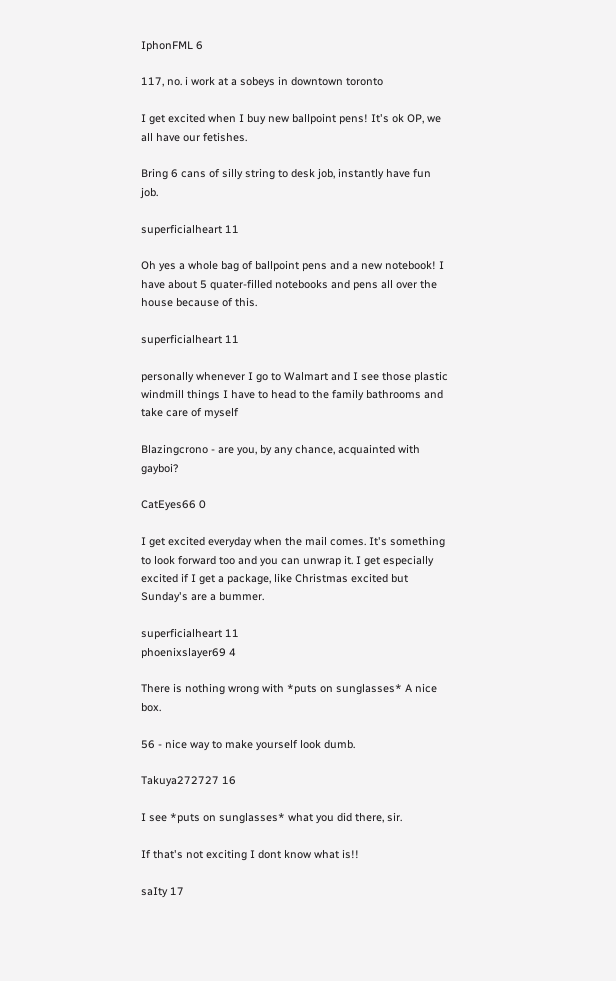IphonFML 6

117, no. i work at a sobeys in downtown toronto

I get excited when I buy new ballpoint pens! It's ok OP, we all have our fetishes.

Bring 6 cans of silly string to desk job, instantly have fun job.

superficialheart 11

Oh yes a whole bag of ballpoint pens and a new notebook! I have about 5 quater-filled notebooks and pens all over the house because of this.

superficialheart 11

personally whenever I go to Walmart and I see those plastic windmill things I have to head to the family bathrooms and take care of myself

Blazingcrono - are you, by any chance, acquainted with gayboi?

CatEyes66 0

I get excited everyday when the mail comes. It's something to look forward too and you can unwrap it. I get especially excited if I get a package, like Christmas excited but Sunday's are a bummer.

superficialheart 11
phoenixslayer69 4

There is nothing wrong with *puts on sunglasses* A nice box.

56 - nice way to make yourself look dumb.

Takuya272727 16

I see *puts on sunglasses* what you did there, sir.

If that's not exciting I dont know what is!!

saIty 17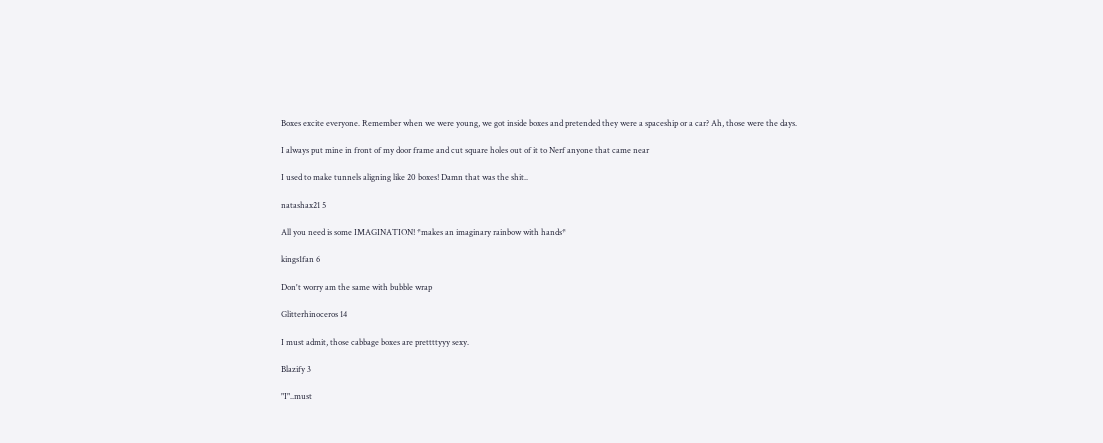Boxes excite everyone. Remember when we were young, we got inside boxes and pretended they were a spaceship or a car? Ah, those were the days.

I always put mine in front of my door frame and cut square holes out of it to Nerf anyone that came near

I used to make tunnels aligning like 20 boxes! Damn that was the shit..

natashax21 5

All you need is some IMAGINATION! *makes an imaginary rainbow with hands*

kings1fan 6

Don't worry am the same with bubble wrap

Glitterhinoceros 14

I must admit, those cabbage boxes are prettttyyy sexy.

Blazify 3

"I"..must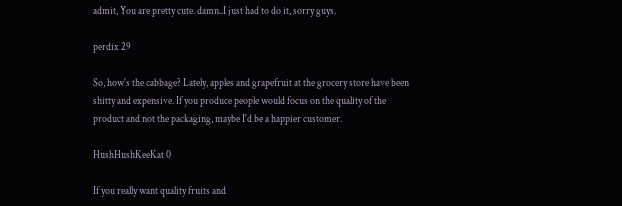admit, You are pretty cute. damn..I just had to do it, sorry guys.

perdix 29

So, how's the cabbage? Lately, apples and grapefruit at the grocery store have been shitty and expensive. If you produce people would focus on the quality of the product and not the packaging, maybe I'd be a happier customer.

HushHushKeeKat 0

If you really want quality fruits and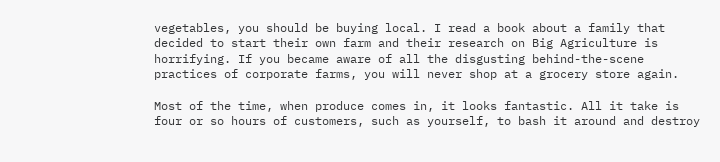vegetables, you should be buying local. I read a book about a family that decided to start their own farm and their research on Big Agriculture is horrifying. If you became aware of all the disgusting behind-the-scene practices of corporate farms, you will never shop at a grocery store again.

Most of the time, when produce comes in, it looks fantastic. All it take is four or so hours of customers, such as yourself, to bash it around and destroy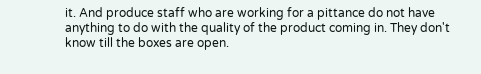it. And produce staff who are working for a pittance do not have anything to do with the quality of the product coming in. They don't know till the boxes are open.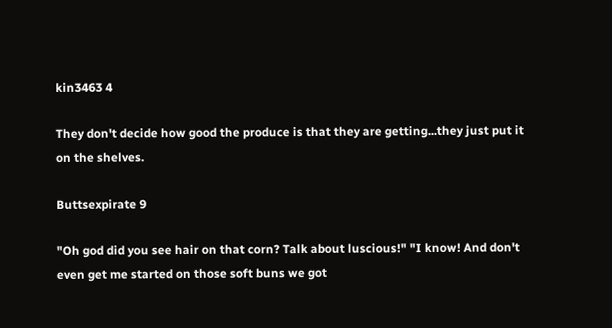kin3463 4

They don't decide how good the produce is that they are getting...they just put it on the shelves.

Buttsexpirate 9

"Oh god did you see hair on that corn? Talk about luscious!" "I know! And don't even get me started on those soft buns we got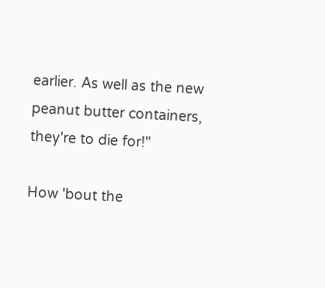earlier. As well as the new peanut butter containers, they're to die for!"

How 'bout the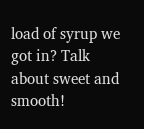load of syrup we got in? Talk about sweet and smooth!